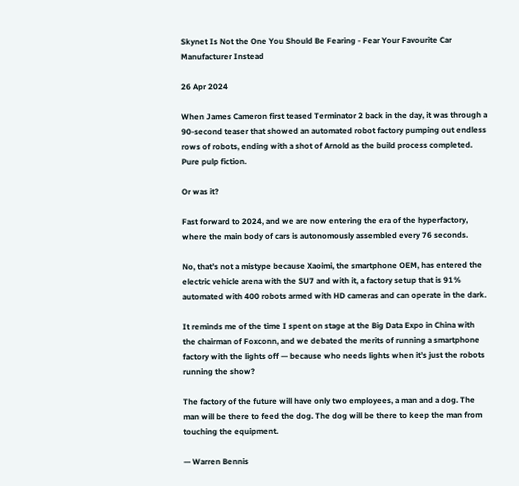Skynet Is Not the One You Should Be Fearing - Fear Your Favourite Car Manufacturer Instead

26 Apr 2024

When James Cameron first teased Terminator 2 back in the day, it was through a 90-second teaser that showed an automated robot factory pumping out endless rows of robots, ending with a shot of Arnold as the build process completed. Pure pulp fiction.

Or was it?

Fast forward to 2024, and we are now entering the era of the hyperfactory, where the main body of cars is autonomously assembled every 76 seconds.

No, that’s not a mistype because Xaoimi, the smartphone OEM, has entered the electric vehicle arena with the SU7 and with it, a factory setup that is 91% automated with 400 robots armed with HD cameras and can operate in the dark.

It reminds me of the time I spent on stage at the Big Data Expo in China with the chairman of Foxconn, and we debated the merits of running a smartphone factory with the lights off — because who needs lights when it’s just the robots running the show?

The factory of the future will have only two employees, a man and a dog. The man will be there to feed the dog. The dog will be there to keep the man from touching the equipment.

— Warren Bennis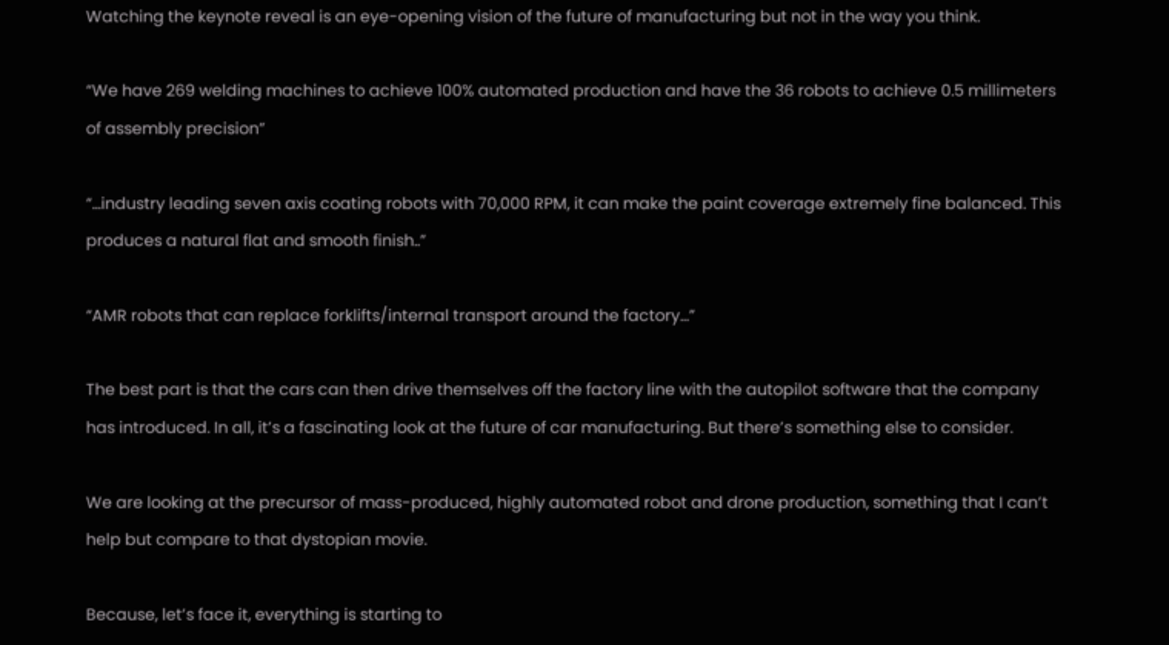Watching the keynote reveal is an eye-opening vision of the future of manufacturing but not in the way you think.

“We have 269 welding machines to achieve 100% automated production and have the 36 robots to achieve 0.5 millimeters of assembly precision”

“…industry leading seven axis coating robots with 70,000 RPM, it can make the paint coverage extremely fine balanced. This produces a natural flat and smooth finish..”

“AMR robots that can replace forklifts/internal transport around the factory…”

The best part is that the cars can then drive themselves off the factory line with the autopilot software that the company has introduced. In all, it’s a fascinating look at the future of car manufacturing. But there’s something else to consider.

We are looking at the precursor of mass-produced, highly automated robot and drone production, something that I can’t help but compare to that dystopian movie.

Because, let’s face it, everything is starting to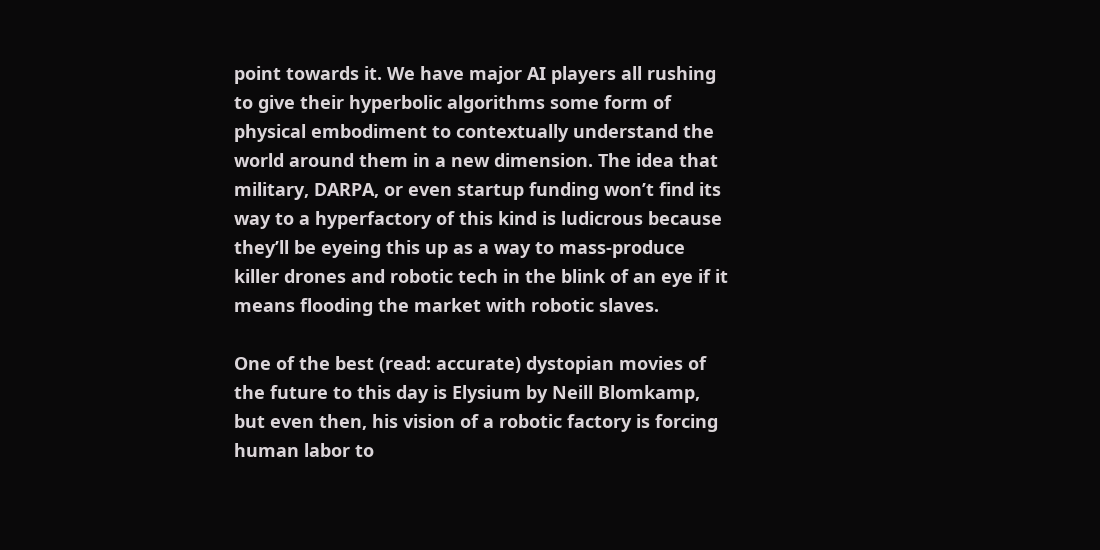point towards it. We have major AI players all rushing to give their hyperbolic algorithms some form of physical embodiment to contextually understand the world around them in a new dimension. The idea that military, DARPA, or even startup funding won’t find its way to a hyperfactory of this kind is ludicrous because they’ll be eyeing this up as a way to mass-produce killer drones and robotic tech in the blink of an eye if it means flooding the market with robotic slaves.

One of the best (read: accurate) dystopian movies of the future to this day is Elysium by Neill Blomkamp, but even then, his vision of a robotic factory is forcing human labor to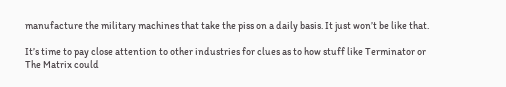manufacture the military machines that take the piss on a daily basis. It just won’t be like that.

It’s time to pay close attention to other industries for clues as to how stuff like Terminator or The Matrix could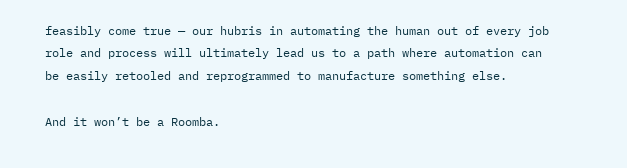feasibly come true — our hubris in automating the human out of every job role and process will ultimately lead us to a path where automation can be easily retooled and reprogrammed to manufacture something else.

And it won’t be a Roomba.